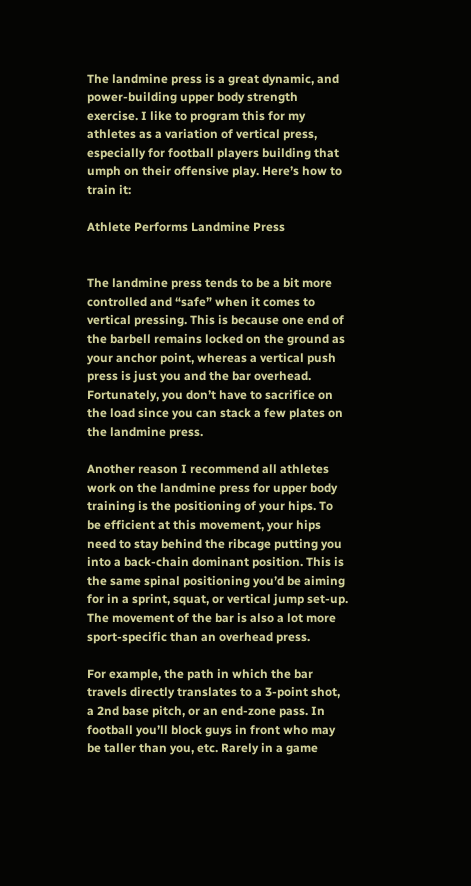The landmine press is a great dynamic, and power-building upper body strength exercise. I like to program this for my athletes as a variation of vertical press, especially for football players building that umph on their offensive play. Here’s how to train it:

Athlete Performs Landmine Press


The landmine press tends to be a bit more controlled and “safe” when it comes to vertical pressing. This is because one end of the barbell remains locked on the ground as your anchor point, whereas a vertical push press is just you and the bar overhead. Fortunately, you don’t have to sacrifice on the load since you can stack a few plates on the landmine press.

Another reason I recommend all athletes work on the landmine press for upper body training is the positioning of your hips. To be efficient at this movement, your hips need to stay behind the ribcage putting you into a back-chain dominant position. This is the same spinal positioning you’d be aiming for in a sprint, squat, or vertical jump set-up. The movement of the bar is also a lot more sport-specific than an overhead press.

For example, the path in which the bar travels directly translates to a 3-point shot, a 2nd base pitch, or an end-zone pass. In football you’ll block guys in front who may be taller than you, etc. Rarely in a game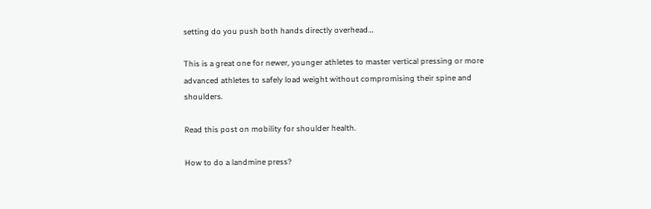setting do you push both hands directly overhead…

This is a great one for newer, younger athletes to master vertical pressing or more advanced athletes to safely load weight without compromising their spine and shoulders.

Read this post on mobility for shoulder health.

How to do a landmine press?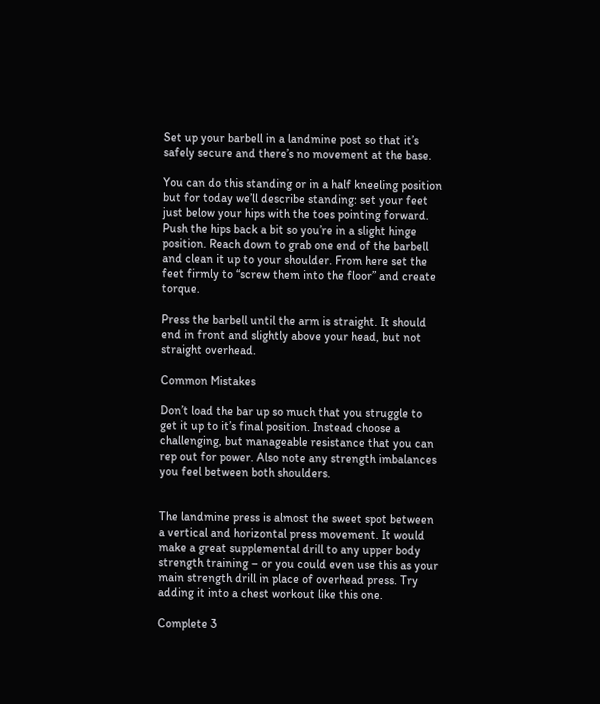Set up your barbell in a landmine post so that it’s safely secure and there’s no movement at the base.

You can do this standing or in a half kneeling position but for today we’ll describe standing: set your feet just below your hips with the toes pointing forward. Push the hips back a bit so you’re in a slight hinge position. Reach down to grab one end of the barbell and clean it up to your shoulder. From here set the feet firmly to “screw them into the floor” and create torque.

Press the barbell until the arm is straight. It should end in front and slightly above your head, but not straight overhead.

Common Mistakes

Don’t load the bar up so much that you struggle to get it up to it’s final position. Instead choose a challenging, but manageable resistance that you can rep out for power. Also note any strength imbalances you feel between both shoulders.


The landmine press is almost the sweet spot between a vertical and horizontal press movement. It would make a great supplemental drill to any upper body strength training – or you could even use this as your main strength drill in place of overhead press. Try adding it into a chest workout like this one.

Complete 3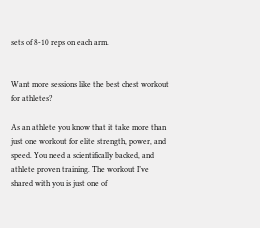sets of 8-10 reps on each arm.


Want more sessions like the best chest workout for athletes?

As an athlete you know that it take more than just one workout for elite strength, power, and speed. You need a scientifically backed, and athlete proven training. The workout I’ve shared with you is just one of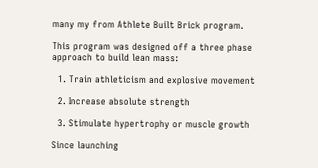many my from Athlete Built Brick program.

This program was designed off a three phase approach to build lean mass:

  1. Train athleticism and explosive movement

  2. Increase absolute strength

  3. Stimulate hypertrophy or muscle growth

Since launching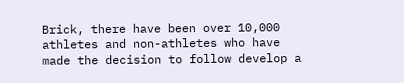Brick, there have been over 10,000 athletes and non-athletes who have made the decision to follow develop a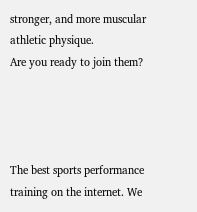stronger, and more muscular athletic physique.
Are you ready to join them?




The best sports performance training on the internet. We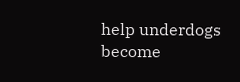help underdogs become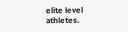elite level athletes.